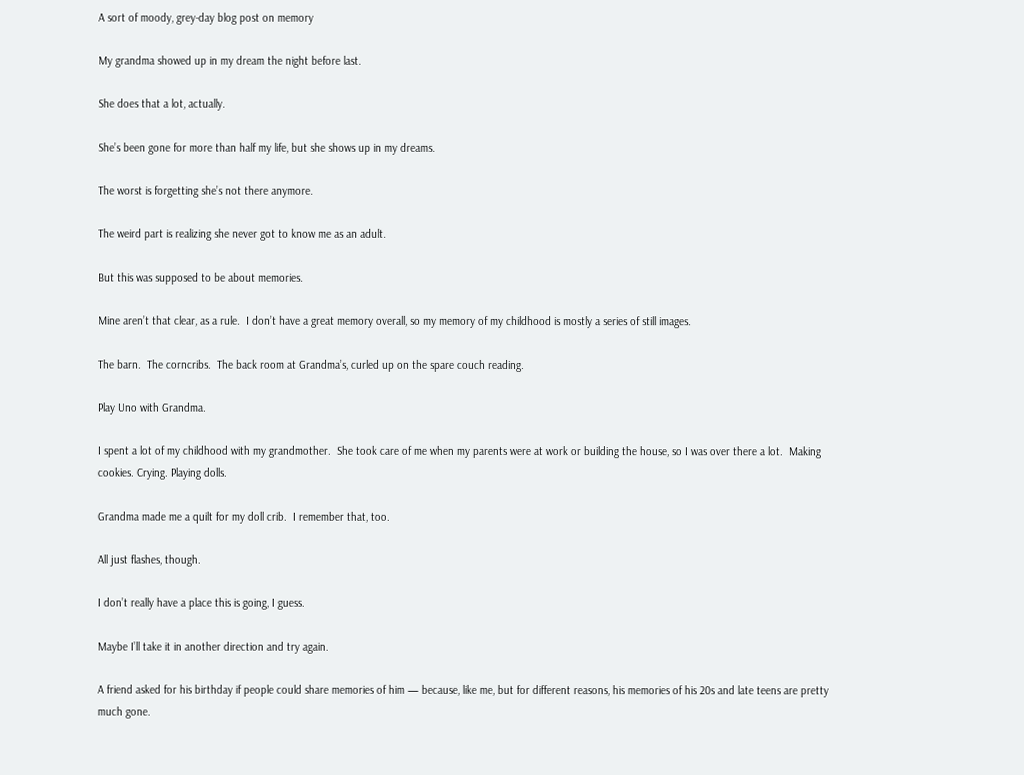A sort of moody, grey-day blog post on memory

My grandma showed up in my dream the night before last.

She does that a lot, actually.

She’s been gone for more than half my life, but she shows up in my dreams.

The worst is forgetting she’s not there anymore.

The weird part is realizing she never got to know me as an adult.

But this was supposed to be about memories.

Mine aren’t that clear, as a rule.  I don’t have a great memory overall, so my memory of my childhood is mostly a series of still images.

The barn.  The corncribs.  The back room at Grandma’s, curled up on the spare couch reading.

Play Uno with Grandma.

I spent a lot of my childhood with my grandmother.  She took care of me when my parents were at work or building the house, so I was over there a lot.  Making cookies. Crying. Playing dolls.

Grandma made me a quilt for my doll crib.  I remember that, too.

All just flashes, though.

I don’t really have a place this is going, I guess.

Maybe I’ll take it in another direction and try again.

A friend asked for his birthday if people could share memories of him — because, like me, but for different reasons, his memories of his 20s and late teens are pretty much gone.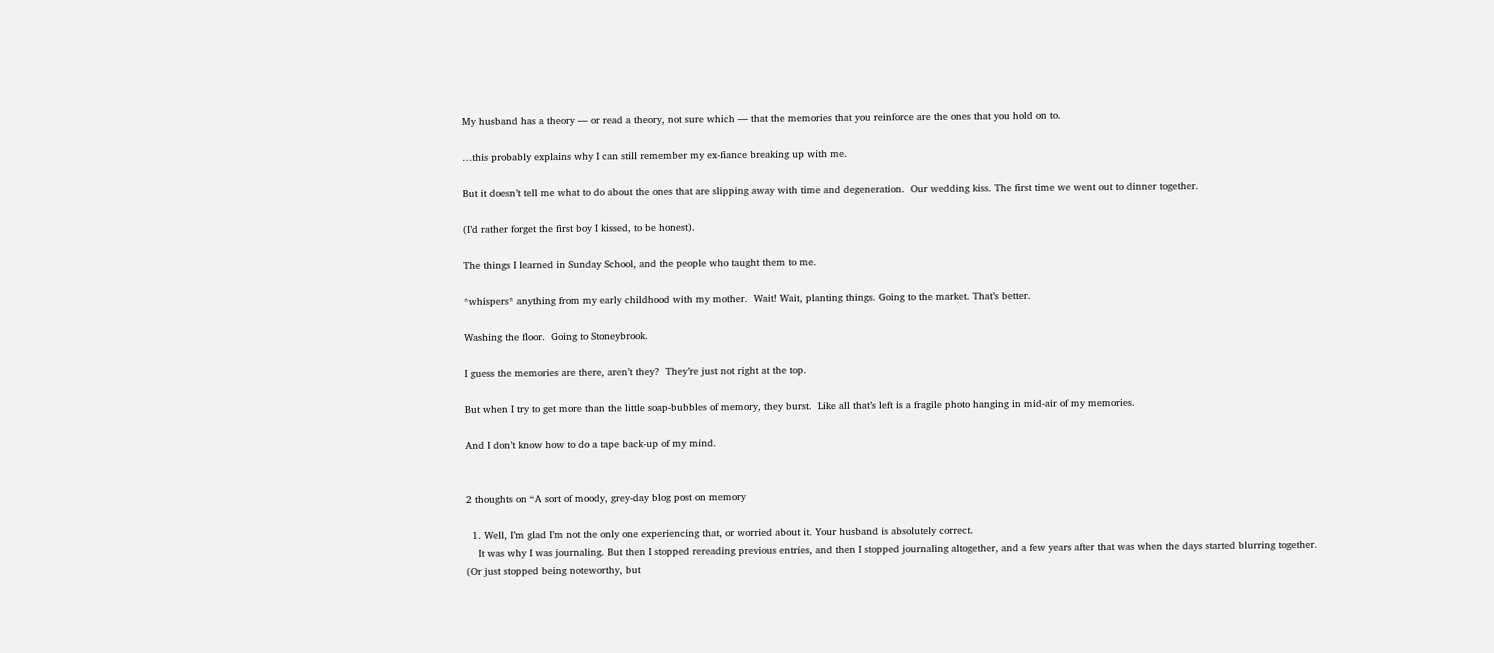My husband has a theory — or read a theory, not sure which — that the memories that you reinforce are the ones that you hold on to.

…this probably explains why I can still remember my ex-fiance breaking up with me.

But it doesn’t tell me what to do about the ones that are slipping away with time and degeneration.  Our wedding kiss. The first time we went out to dinner together.

(I’d rather forget the first boy I kissed, to be honest).

The things I learned in Sunday School, and the people who taught them to me.

*whispers* anything from my early childhood with my mother.  Wait! Wait, planting things. Going to the market. That’s better.

Washing the floor.  Going to Stoneybrook.

I guess the memories are there, aren’t they?  They’re just not right at the top.

But when I try to get more than the little soap-bubbles of memory, they burst.  Like all that’s left is a fragile photo hanging in mid-air of my memories.

And I don’t know how to do a tape back-up of my mind.


2 thoughts on “A sort of moody, grey-day blog post on memory

  1. Well, I’m glad I’m not the only one experiencing that, or worried about it. Your husband is absolutely correct.
    It was why I was journaling. But then I stopped rereading previous entries, and then I stopped journaling altogether, and a few years after that was when the days started blurring together. (Or just stopped being noteworthy, but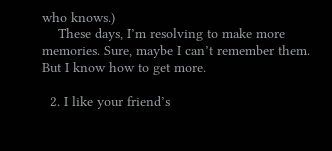who knows.)
    These days, I’m resolving to make more memories. Sure, maybe I can’t remember them. But I know how to get more.

  2. I like your friend’s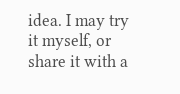idea. I may try it myself, or share it with a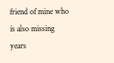friend of mine who is also missing years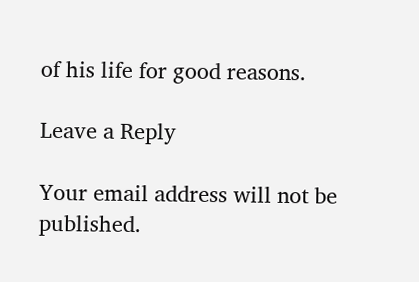of his life for good reasons.

Leave a Reply

Your email address will not be published.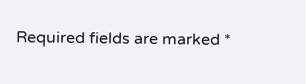Required fields are marked *